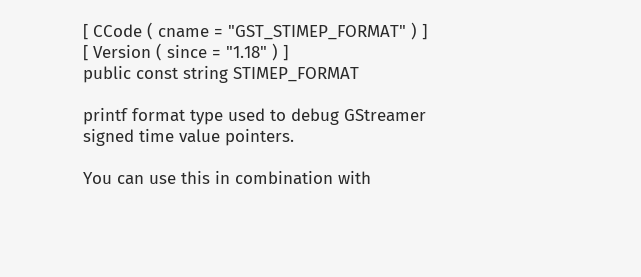[ CCode ( cname = "GST_STIMEP_FORMAT" ) ]
[ Version ( since = "1.18" ) ]
public const string STIMEP_FORMAT

printf format type used to debug GStreamer signed time value pointers.

You can use this in combination with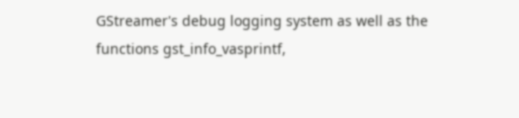GStreamer's debug logging system as well as the functions gst_info_vasprintf,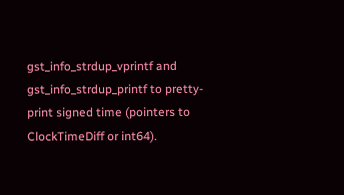gst_info_strdup_vprintf and gst_info_strdup_printf to pretty-print signed time (pointers to ClockTimeDiff or int64).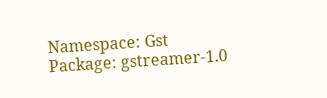Namespace: Gst
Package: gstreamer-1.0